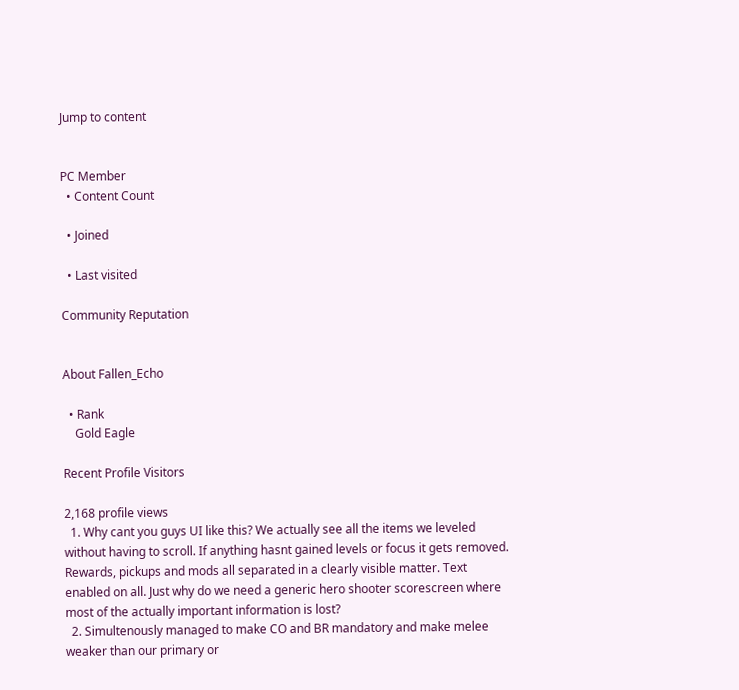Jump to content


PC Member
  • Content Count

  • Joined

  • Last visited

Community Reputation


About Fallen_Echo

  • Rank
    Gold Eagle

Recent Profile Visitors

2,168 profile views
  1. Why cant you guys UI like this? We actually see all the items we leveled without having to scroll. If anything hasnt gained levels or focus it gets removed. Rewards, pickups and mods all separated in a clearly visible matter. Text enabled on all. Just why do we need a generic hero shooter scorescreen where most of the actually important information is lost?
  2. Simultenously managed to make CO and BR mandatory and make melee weaker than our primary or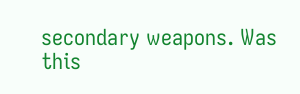secondary weapons. Was this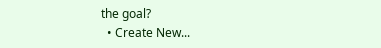the goal?
  • Create New...